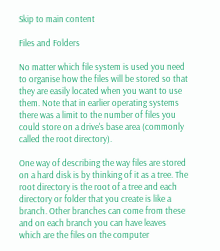Skip to main content

Files and Folders

No matter which file system is used you need to organise how the files will be stored so that they are easily located when you want to use them. Note that in earlier operating systems there was a limit to the number of files you could store on a drive's base area (commonly called the root directory).

One way of describing the way files are stored on a hard disk is by thinking of it as a tree. The root directory is the root of a tree and each directory or folder that you create is like a branch. Other branches can come from these and on each branch you can have leaves which are the files on the computer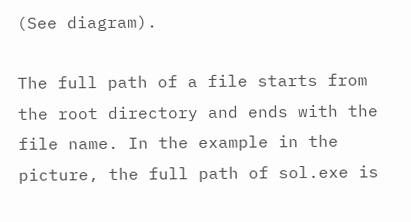(See diagram).

The full path of a file starts from the root directory and ends with the file name. In the example in the picture, the full path of sol.exe is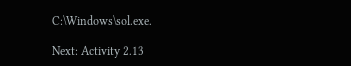C:\Windows\sol.exe.

Next: Activity 2.13